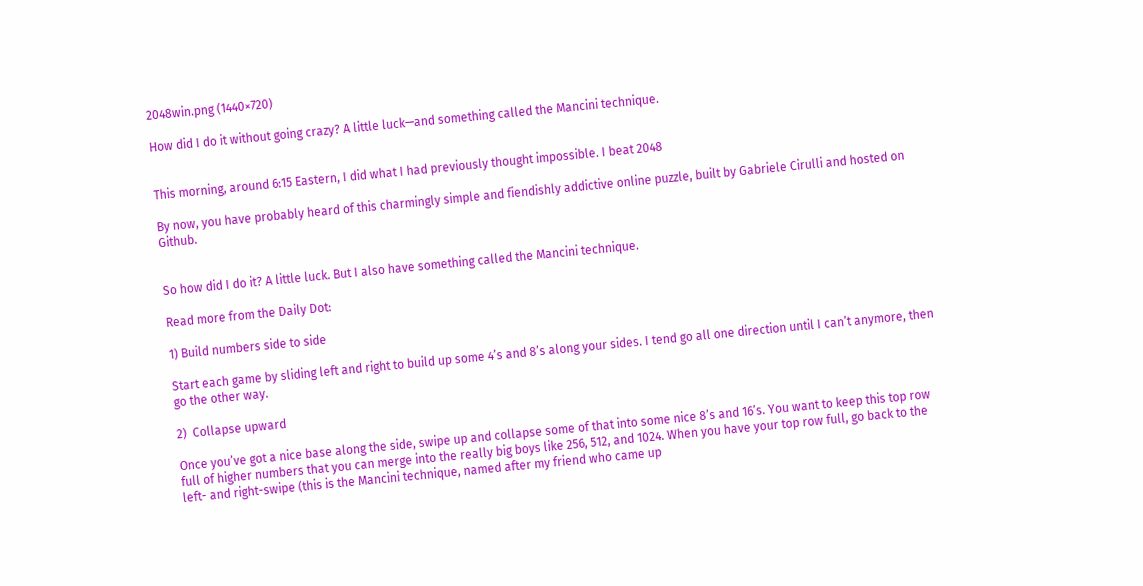2048win.png (1440×720)

How did I do it without going crazy? A little luck—and something called the Mancini technique.


This morning, around 6:15 Eastern, I did what I had previously thought impossible. I beat 2048

By now, you have probably heard of this charmingly simple and fiendishly addictive online puzzle, built by Gabriele Cirulli and hosted on Github.


So how did I do it? A little luck. But I also have something called the Mancini technique.

Read more from the Daily Dot:

1) Build numbers side to side

Start each game by sliding left and right to build up some 4’s and 8’s along your sides. I tend go all one direction until I can’t anymore, then go the other way.

2)  Collapse upward

Once you’ve got a nice base along the side, swipe up and collapse some of that into some nice 8’s and 16’s. You want to keep this top row full of higher numbers that you can merge into the really big boys like 256, 512, and 1024. When you have your top row full, go back to the left- and right-swipe (this is the Mancini technique, named after my friend who came up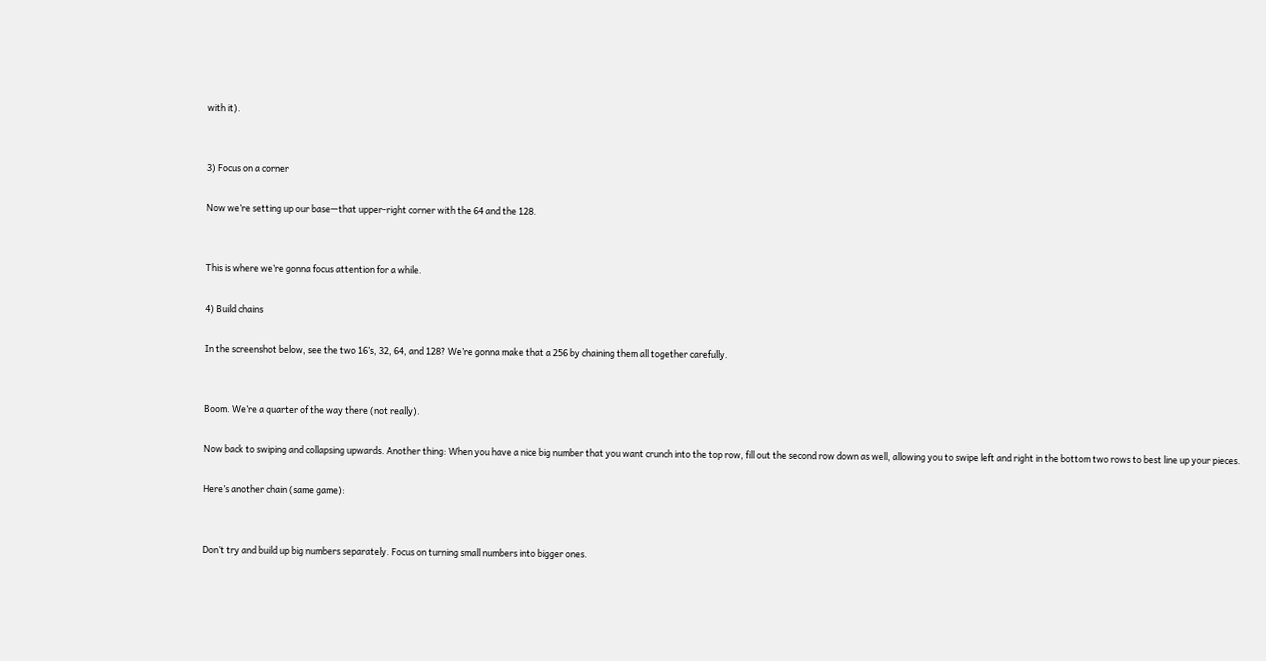with it).


3) Focus on a corner

Now we’re setting up our base—that upper-right corner with the 64 and the 128.


This is where we’re gonna focus attention for a while.

4) Build chains

In the screenshot below, see the two 16’s, 32, 64, and 128? We’re gonna make that a 256 by chaining them all together carefully.


Boom. We’re a quarter of the way there (not really).

Now back to swiping and collapsing upwards. Another thing: When you have a nice big number that you want crunch into the top row, fill out the second row down as well, allowing you to swipe left and right in the bottom two rows to best line up your pieces.

Here’s another chain (same game):


Don’t try and build up big numbers separately. Focus on turning small numbers into bigger ones.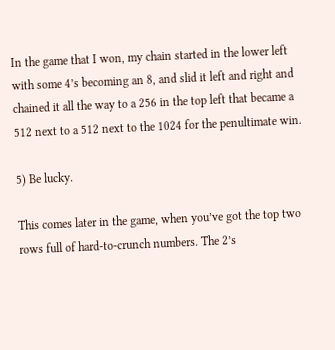In the game that I won, my chain started in the lower left with some 4’s becoming an 8, and slid it left and right and chained it all the way to a 256 in the top left that became a 512 next to a 512 next to the 1024 for the penultimate win.

5) Be lucky.

This comes later in the game, when you’ve got the top two rows full of hard-to-crunch numbers. The 2’s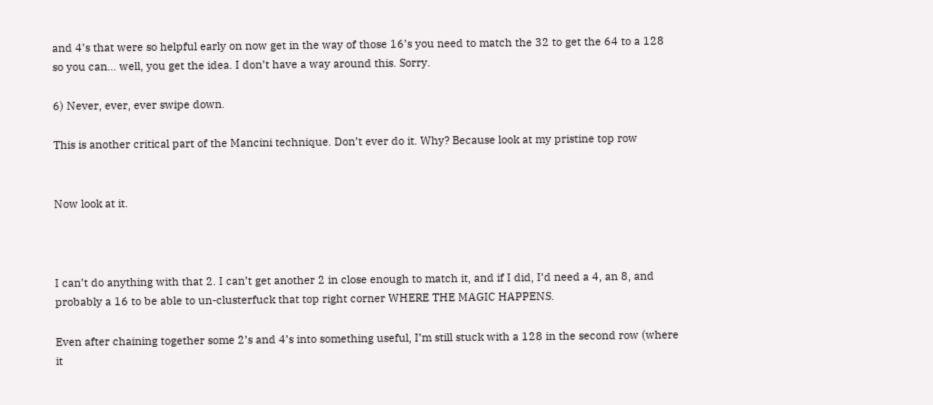and 4’s that were so helpful early on now get in the way of those 16’s you need to match the 32 to get the 64 to a 128 so you can… well, you get the idea. I don’t have a way around this. Sorry.

6) Never, ever, ever swipe down.

This is another critical part of the Mancini technique. Don’t ever do it. Why? Because look at my pristine top row


Now look at it.



I can’t do anything with that 2. I can’t get another 2 in close enough to match it, and if I did, I’d need a 4, an 8, and probably a 16 to be able to un-clusterfuck that top right corner WHERE THE MAGIC HAPPENS.

Even after chaining together some 2’s and 4’s into something useful, I’m still stuck with a 128 in the second row (where it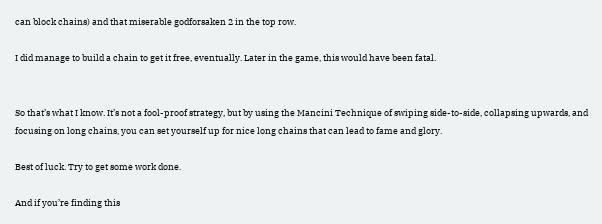can block chains) and that miserable godforsaken 2 in the top row.

I did manage to build a chain to get it free, eventually. Later in the game, this would have been fatal.


So that’s what I know. It’s not a fool-proof strategy, but by using the Mancini Technique of swiping side-to-side, collapsing upwards, and focusing on long chains, you can set yourself up for nice long chains that can lead to fame and glory.

Best of luck. Try to get some work done.

And if you’re finding this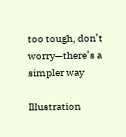too tough, don’t worry—there’s a simpler way

Illustration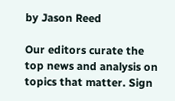by Jason Reed

Our editors curate the top news and analysis on topics that matter. Sign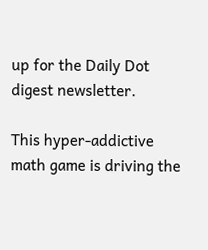up for the Daily Dot digest newsletter.

This hyper-addictive math game is driving the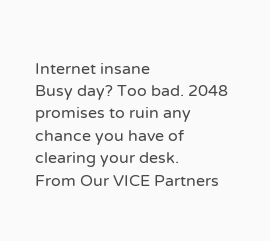Internet insane
Busy day? Too bad. 2048 promises to ruin any chance you have of clearing your desk.
From Our VICE Partners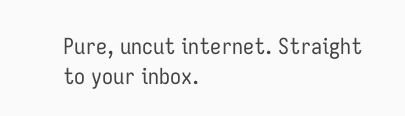Pure, uncut internet. Straight to your inbox.